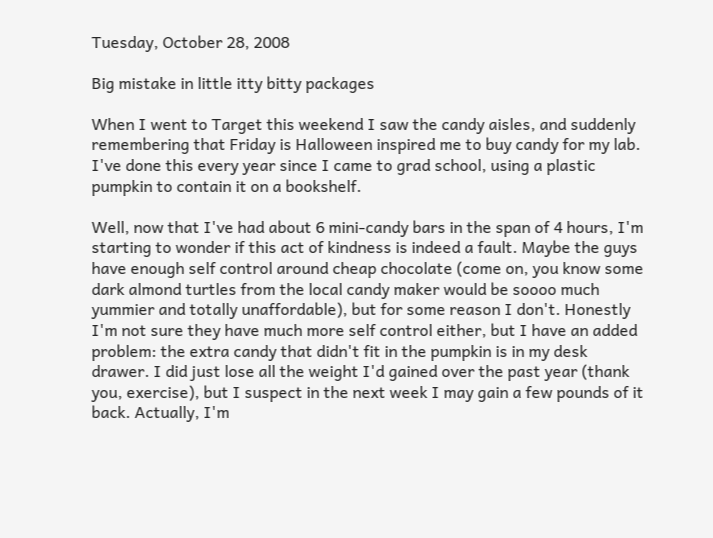Tuesday, October 28, 2008

Big mistake in little itty bitty packages

When I went to Target this weekend I saw the candy aisles, and suddenly remembering that Friday is Halloween inspired me to buy candy for my lab. I've done this every year since I came to grad school, using a plastic pumpkin to contain it on a bookshelf.

Well, now that I've had about 6 mini-candy bars in the span of 4 hours, I'm starting to wonder if this act of kindness is indeed a fault. Maybe the guys have enough self control around cheap chocolate (come on, you know some dark almond turtles from the local candy maker would be soooo much yummier and totally unaffordable), but for some reason I don't. Honestly I'm not sure they have much more self control either, but I have an added problem: the extra candy that didn't fit in the pumpkin is in my desk drawer. I did just lose all the weight I'd gained over the past year (thank you, exercise), but I suspect in the next week I may gain a few pounds of it back. Actually, I'm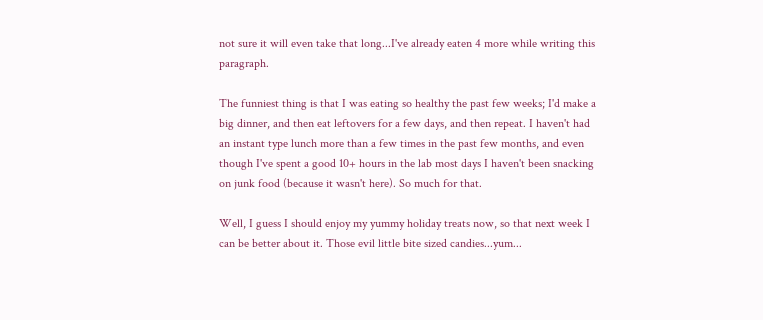not sure it will even take that long...I've already eaten 4 more while writing this paragraph.

The funniest thing is that I was eating so healthy the past few weeks; I'd make a big dinner, and then eat leftovers for a few days, and then repeat. I haven't had an instant type lunch more than a few times in the past few months, and even though I've spent a good 10+ hours in the lab most days I haven't been snacking on junk food (because it wasn't here). So much for that.

Well, I guess I should enjoy my yummy holiday treats now, so that next week I can be better about it. Those evil little bite sized candies...yum...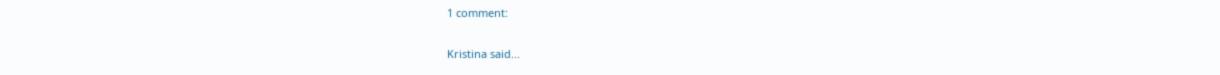1 comment:

Kristina said...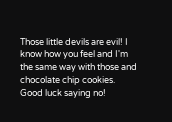Those little devils are evil! I know how you feel and I'm the same way with those and chocolate chip cookies. Good luck saying no!